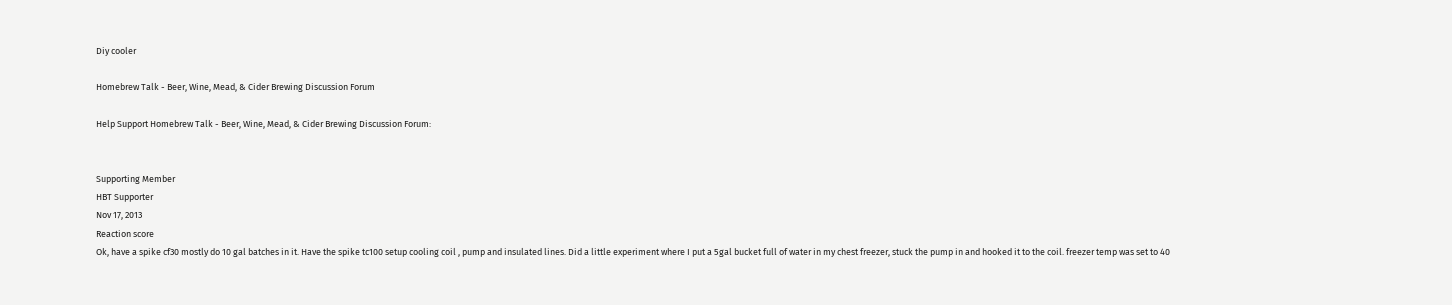Diy cooler

Homebrew Talk - Beer, Wine, Mead, & Cider Brewing Discussion Forum

Help Support Homebrew Talk - Beer, Wine, Mead, & Cider Brewing Discussion Forum:


Supporting Member
HBT Supporter
Nov 17, 2013
Reaction score
Ok, have a spike cf30 mostly do 10 gal batches in it. Have the spike tc100 setup cooling coil , pump and insulated lines. Did a little experiment where I put a 5gal bucket full of water in my chest freezer, stuck the pump in and hooked it to the coil. freezer temp was set to 40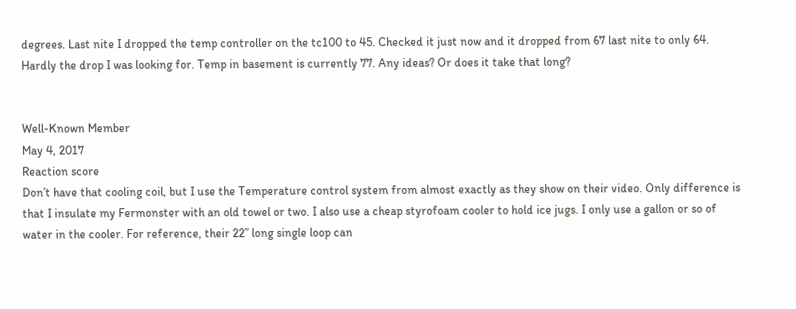degrees. Last nite I dropped the temp controller on the tc100 to 45. Checked it just now and it dropped from 67 last nite to only 64. Hardly the drop I was looking for. Temp in basement is currently 77. Any ideas? Or does it take that long?


Well-Known Member
May 4, 2017
Reaction score
Don’t have that cooling coil, but I use the Temperature control system from almost exactly as they show on their video. Only difference is that I insulate my Fermonster with an old towel or two. I also use a cheap styrofoam cooler to hold ice jugs. I only use a gallon or so of water in the cooler. For reference, their 22” long single loop can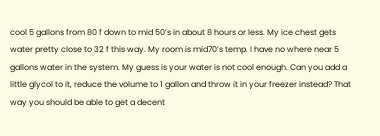cool 5 gallons from 80 f down to mid 50’s in about 8 hours or less. My ice chest gets water pretty close to 32 f this way. My room is mid70’s temp. I have no where near 5 gallons water in the system. My guess is your water is not cool enough. Can you add a little glycol to it, reduce the volume to 1 gallon and throw it in your freezer instead? That way you should be able to get a decent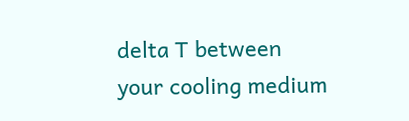delta T between your cooling medium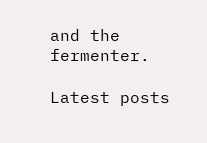and the fermenter.

Latest posts